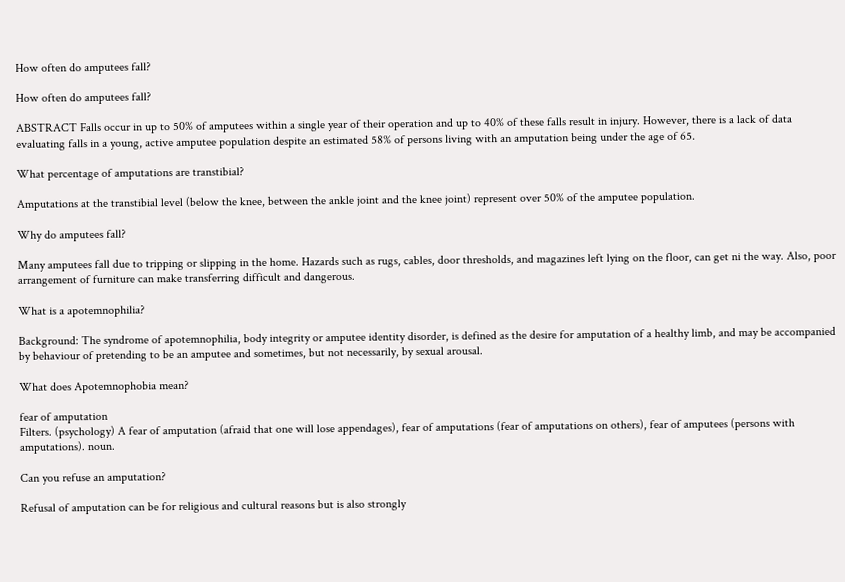How often do amputees fall?

How often do amputees fall?

ABSTRACT Falls occur in up to 50% of amputees within a single year of their operation and up to 40% of these falls result in injury. However, there is a lack of data evaluating falls in a young, active amputee population despite an estimated 58% of persons living with an amputation being under the age of 65.

What percentage of amputations are transtibial?

Amputations at the transtibial level (below the knee, between the ankle joint and the knee joint) represent over 50% of the amputee population.

Why do amputees fall?

Many amputees fall due to tripping or slipping in the home. Hazards such as rugs, cables, door thresholds, and magazines left lying on the floor, can get ni the way. Also, poor arrangement of furniture can make transferring difficult and dangerous.

What is a apotemnophilia?

Background: The syndrome of apotemnophilia, body integrity or amputee identity disorder, is defined as the desire for amputation of a healthy limb, and may be accompanied by behaviour of pretending to be an amputee and sometimes, but not necessarily, by sexual arousal.

What does Apotemnophobia mean?

fear of amputation
Filters. (psychology) A fear of amputation (afraid that one will lose appendages), fear of amputations (fear of amputations on others), fear of amputees (persons with amputations). noun.

Can you refuse an amputation?

Refusal of amputation can be for religious and cultural reasons but is also strongly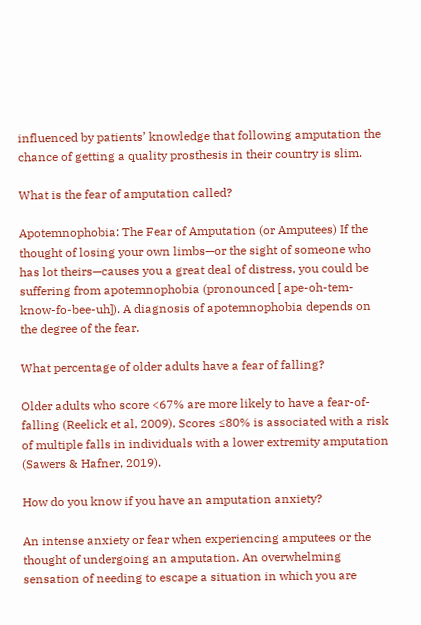influenced by patients’ knowledge that following amputation the chance of getting a quality prosthesis in their country is slim.

What is the fear of amputation called?

Apotemnophobia: The Fear of Amputation (or Amputees) If the thought of losing your own limbs—or the sight of someone who has lot theirs—causes you a great deal of distress, you could be suffering from apotemnophobia (pronounced [ ape-oh-tem-know-fo-bee-uh]). A diagnosis of apotemnophobia depends on the degree of the fear.

What percentage of older adults have a fear of falling?

Older adults who score <67% are more likely to have a fear-of-falling (Reelick et al, 2009). Scores ≤80% is associated with a risk of multiple falls in individuals with a lower extremity amputation (Sawers & Hafner, 2019).

How do you know if you have an amputation anxiety?

An intense anxiety or fear when experiencing amputees or the thought of undergoing an amputation. An overwhelming sensation of needing to escape a situation in which you are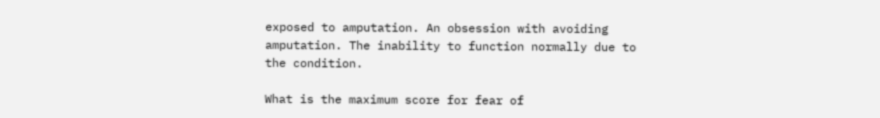exposed to amputation. An obsession with avoiding amputation. The inability to function normally due to the condition.

What is the maximum score for fear of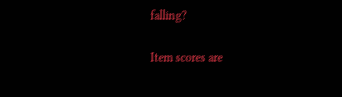falling?

Item scores are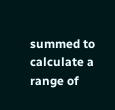summed to calculate a range of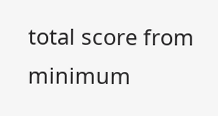total score from minimum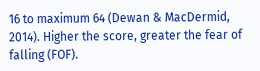16 to maximum 64 (Dewan & MacDermid, 2014). Higher the score, greater the fear of falling (FOF).